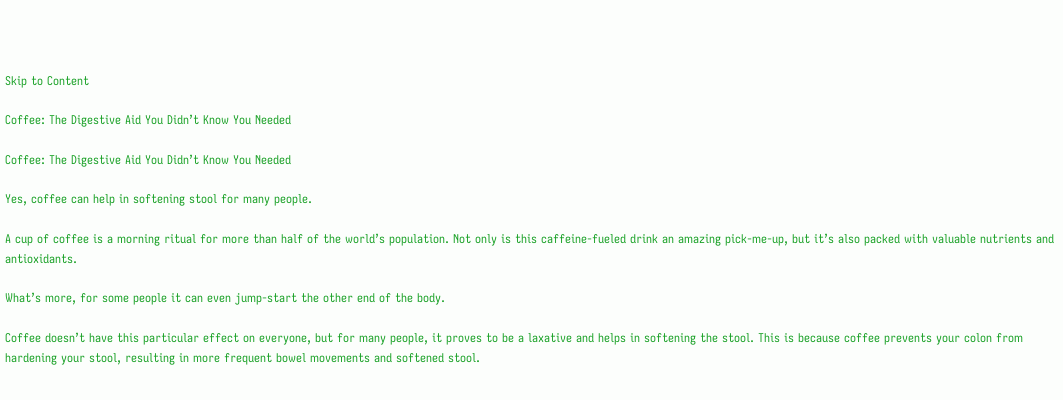Skip to Content

Coffee: The Digestive Aid You Didn’t Know You Needed

Coffee: The Digestive Aid You Didn’t Know You Needed

Yes, coffee can help in softening stool for many people.

A cup of coffee is a morning ritual for more than half of the world’s population. Not only is this caffeine-fueled drink an amazing pick-me-up, but it’s also packed with valuable nutrients and antioxidants.

What’s more, for some people it can even jump-start the other end of the body.

Coffee doesn’t have this particular effect on everyone, but for many people, it proves to be a laxative and helps in softening the stool. This is because coffee prevents your colon from hardening your stool, resulting in more frequent bowel movements and softened stool.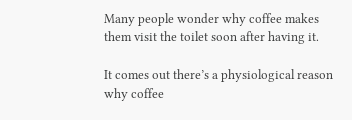Many people wonder why coffee makes them visit the toilet soon after having it.

It comes out there’s a physiological reason why coffee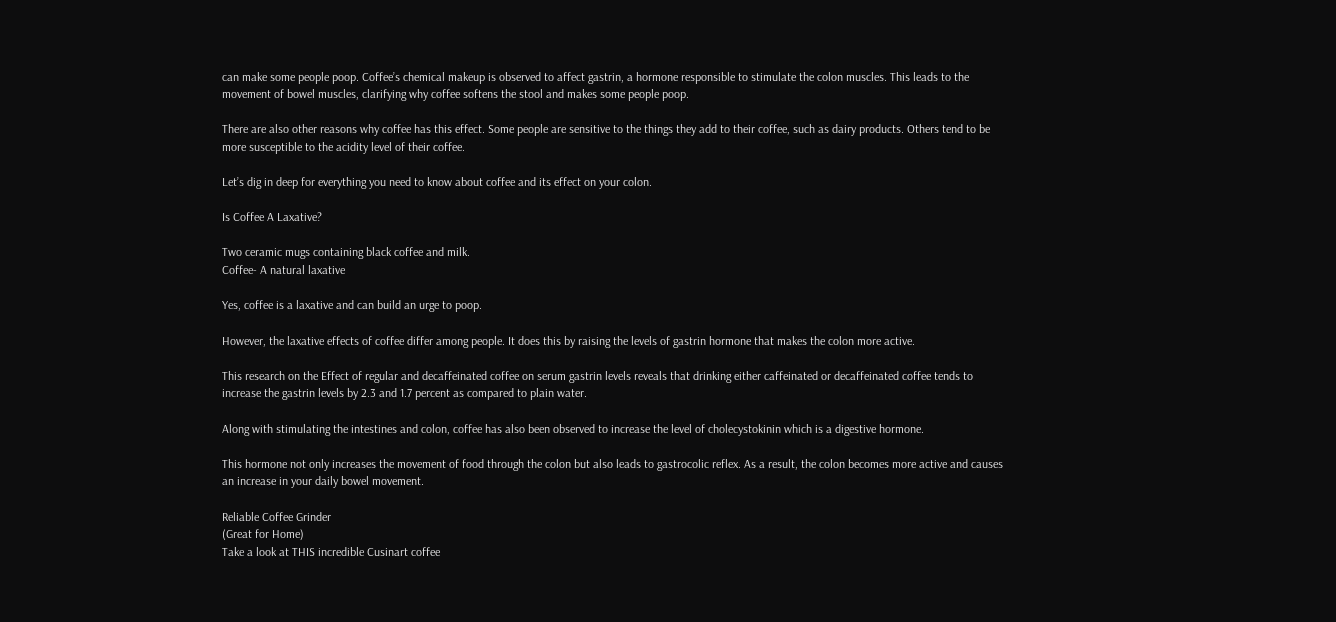can make some people poop. Coffee’s chemical makeup is observed to affect gastrin, a hormone responsible to stimulate the colon muscles. This leads to the movement of bowel muscles, clarifying why coffee softens the stool and makes some people poop.

There are also other reasons why coffee has this effect. Some people are sensitive to the things they add to their coffee, such as dairy products. Others tend to be more susceptible to the acidity level of their coffee.

Let’s dig in deep for everything you need to know about coffee and its effect on your colon.

Is Coffee A Laxative?

Two ceramic mugs containing black coffee and milk.
Coffee- A natural laxative

Yes, coffee is a laxative and can build an urge to poop.

However, the laxative effects of coffee differ among people. It does this by raising the levels of gastrin hormone that makes the colon more active.

This research on the Effect of regular and decaffeinated coffee on serum gastrin levels reveals that drinking either caffeinated or decaffeinated coffee tends to increase the gastrin levels by 2.3 and 1.7 percent as compared to plain water.

Along with stimulating the intestines and colon, coffee has also been observed to increase the level of cholecystokinin which is a digestive hormone.

This hormone not only increases the movement of food through the colon but also leads to gastrocolic reflex. As a result, the colon becomes more active and causes an increase in your daily bowel movement.

Reliable Coffee Grinder
(Great for Home)
Take a look at THIS incredible Cusinart coffee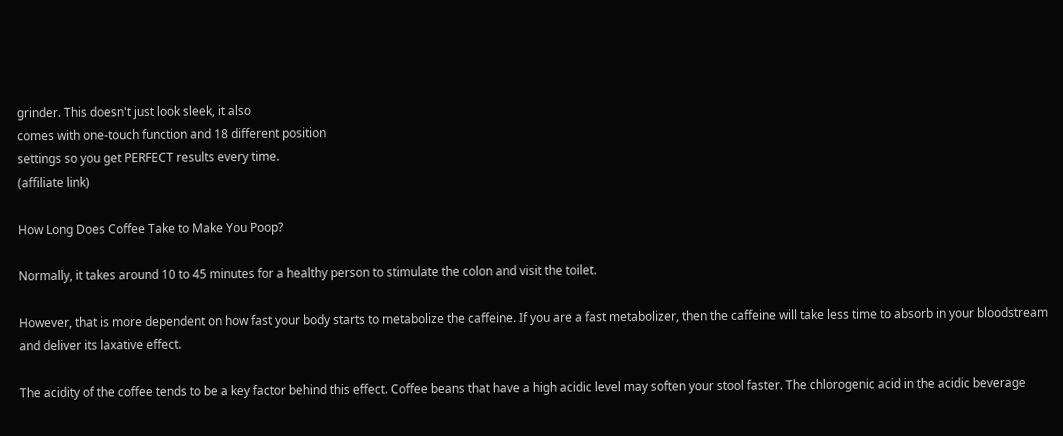grinder. This doesn't just look sleek, it also
comes with one-touch function and 18 different position
settings so you get PERFECT results every time.
(affiliate link)

How Long Does Coffee Take to Make You Poop?

Normally, it takes around 10 to 45 minutes for a healthy person to stimulate the colon and visit the toilet.

However, that is more dependent on how fast your body starts to metabolize the caffeine. If you are a fast metabolizer, then the caffeine will take less time to absorb in your bloodstream and deliver its laxative effect.

The acidity of the coffee tends to be a key factor behind this effect. Coffee beans that have a high acidic level may soften your stool faster. The chlorogenic acid in the acidic beverage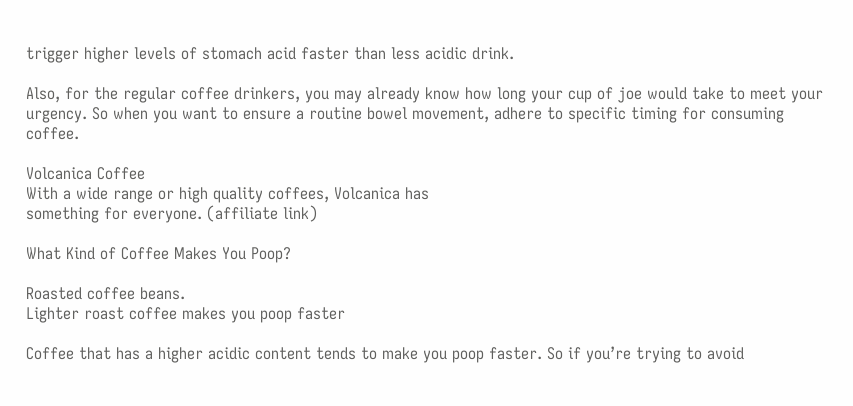trigger higher levels of stomach acid faster than less acidic drink.

Also, for the regular coffee drinkers, you may already know how long your cup of joe would take to meet your urgency. So when you want to ensure a routine bowel movement, adhere to specific timing for consuming coffee.

Volcanica Coffee
With a wide range or high quality coffees, Volcanica has
something for everyone. (affiliate link)

What Kind of Coffee Makes You Poop?

Roasted coffee beans.
Lighter roast coffee makes you poop faster

Coffee that has a higher acidic content tends to make you poop faster. So if you’re trying to avoid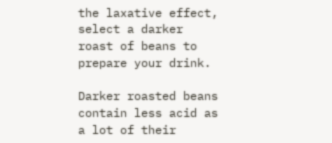the laxative effect, select a darker roast of beans to prepare your drink.

Darker roasted beans contain less acid as a lot of their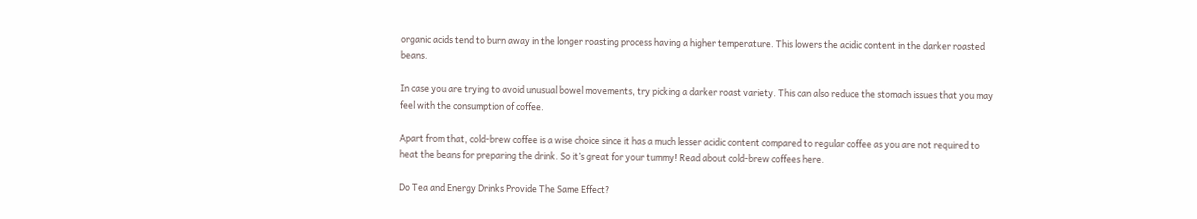organic acids tend to burn away in the longer roasting process having a higher temperature. This lowers the acidic content in the darker roasted beans.

In case you are trying to avoid unusual bowel movements, try picking a darker roast variety. This can also reduce the stomach issues that you may feel with the consumption of coffee.

Apart from that, cold-brew coffee is a wise choice since it has a much lesser acidic content compared to regular coffee as you are not required to heat the beans for preparing the drink. So it’s great for your tummy! Read about cold-brew coffees here.

Do Tea and Energy Drinks Provide The Same Effect?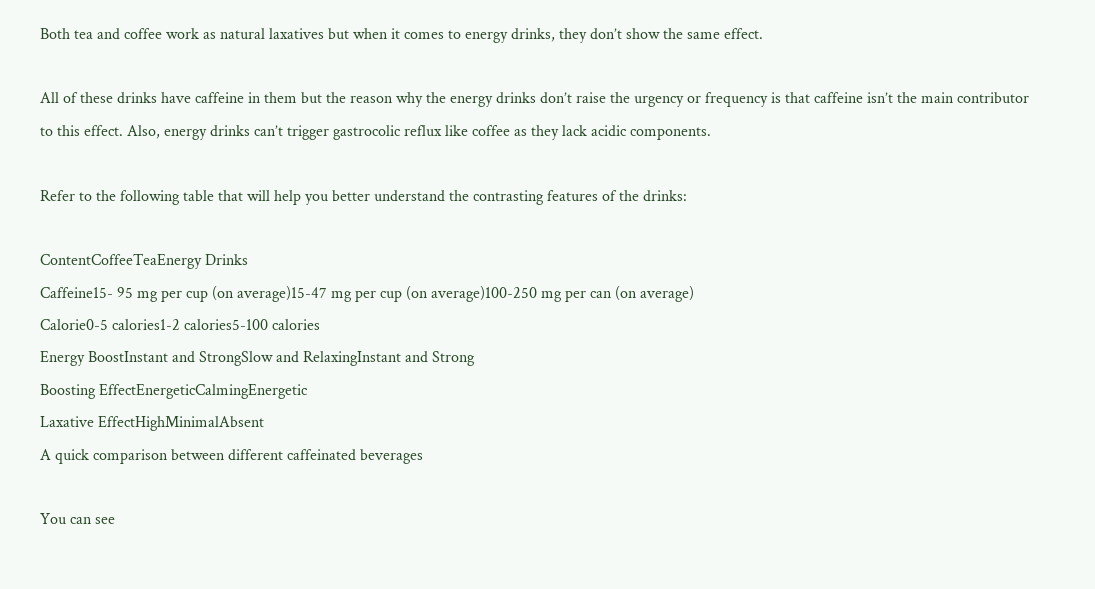Both tea and coffee work as natural laxatives but when it comes to energy drinks, they don’t show the same effect.

All of these drinks have caffeine in them but the reason why the energy drinks don’t raise the urgency or frequency is that caffeine isn’t the main contributor to this effect. Also, energy drinks can’t trigger gastrocolic reflux like coffee as they lack acidic components.

Refer to the following table that will help you better understand the contrasting features of the drinks:

ContentCoffeeTeaEnergy Drinks
Caffeine15- 95 mg per cup (on average)15-47 mg per cup (on average)100-250 mg per can (on average)
Calorie0-5 calories1-2 calories5-100 calories
Energy BoostInstant and StrongSlow and RelaxingInstant and Strong
Boosting EffectEnergeticCalmingEnergetic
Laxative EffectHighMinimalAbsent
A quick comparison between different caffeinated beverages

You can see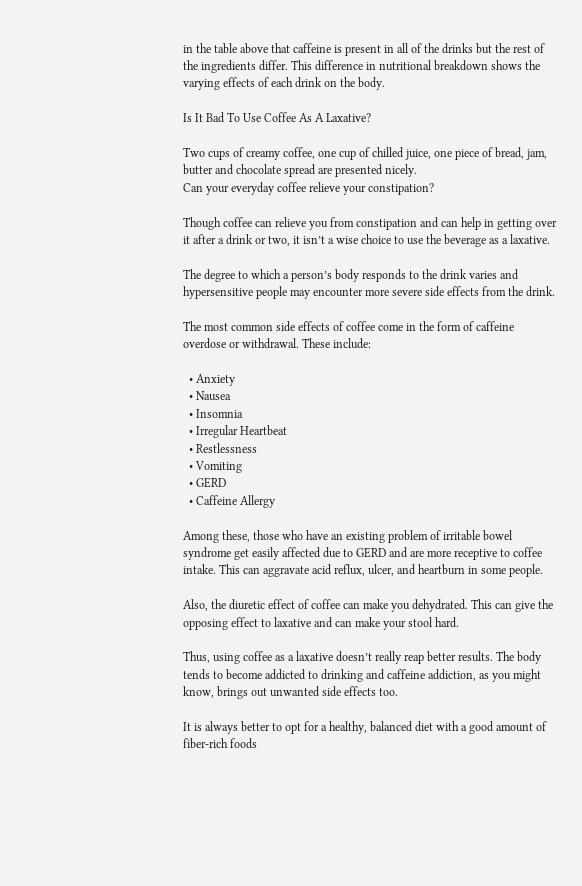in the table above that caffeine is present in all of the drinks but the rest of the ingredients differ. This difference in nutritional breakdown shows the varying effects of each drink on the body.

Is It Bad To Use Coffee As A Laxative?

Two cups of creamy coffee, one cup of chilled juice, one piece of bread, jam, butter and chocolate spread are presented nicely.
Can your everyday coffee relieve your constipation?

Though coffee can relieve you from constipation and can help in getting over it after a drink or two, it isn’t a wise choice to use the beverage as a laxative.

The degree to which a person’s body responds to the drink varies and hypersensitive people may encounter more severe side effects from the drink.

The most common side effects of coffee come in the form of caffeine overdose or withdrawal. These include:

  • Anxiety
  • Nausea
  • Insomnia
  • Irregular Heartbeat
  • Restlessness
  • Vomiting
  • GERD
  • Caffeine Allergy

Among these, those who have an existing problem of irritable bowel syndrome get easily affected due to GERD and are more receptive to coffee intake. This can aggravate acid reflux, ulcer, and heartburn in some people.

Also, the diuretic effect of coffee can make you dehydrated. This can give the opposing effect to laxative and can make your stool hard.

Thus, using coffee as a laxative doesn’t really reap better results. The body tends to become addicted to drinking and caffeine addiction, as you might know, brings out unwanted side effects too.

It is always better to opt for a healthy, balanced diet with a good amount of fiber-rich foods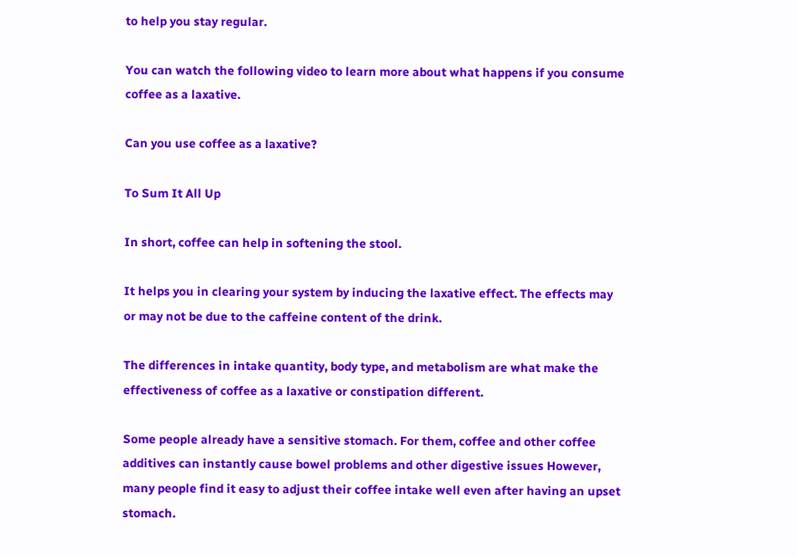to help you stay regular.

You can watch the following video to learn more about what happens if you consume coffee as a laxative.

Can you use coffee as a laxative?

To Sum It All Up

In short, coffee can help in softening the stool.

It helps you in clearing your system by inducing the laxative effect. The effects may or may not be due to the caffeine content of the drink.

The differences in intake quantity, body type, and metabolism are what make the effectiveness of coffee as a laxative or constipation different.

Some people already have a sensitive stomach. For them, coffee and other coffee additives can instantly cause bowel problems and other digestive issues However, many people find it easy to adjust their coffee intake well even after having an upset stomach.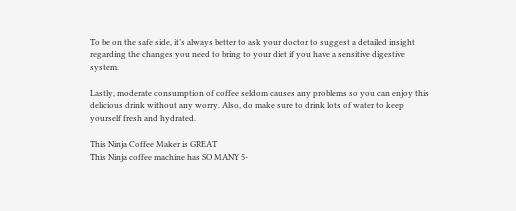To be on the safe side, it’s always better to ask your doctor to suggest a detailed insight regarding the changes you need to bring to your diet if you have a sensitive digestive system.

Lastly, moderate consumption of coffee seldom causes any problems so you can enjoy this delicious drink without any worry. Also, do make sure to drink lots of water to keep yourself fresh and hydrated.

This Ninja Coffee Maker is GREAT
This Ninja coffee machine has SO MANY 5-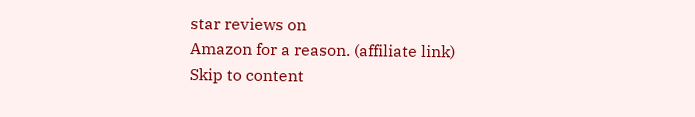star reviews on
Amazon for a reason. (affiliate link)
Skip to content